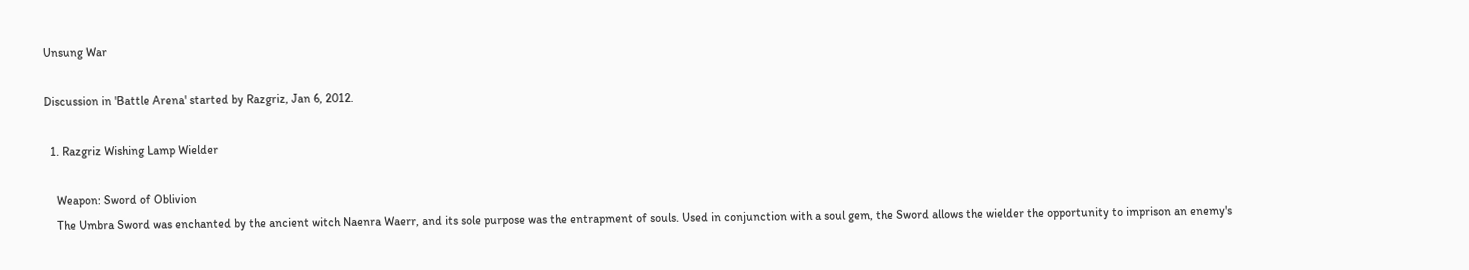Unsung War

Discussion in 'Battle Arena' started by Razgriz, Jan 6, 2012.

  1. Razgriz Wishing Lamp Wielder

    Weapon: Sword of Oblivion
    The Umbra Sword was enchanted by the ancient witch Naenra Waerr, and its sole purpose was the entrapment of souls. Used in conjunction with a soul gem, the Sword allows the wielder the opportunity to imprison an enemy's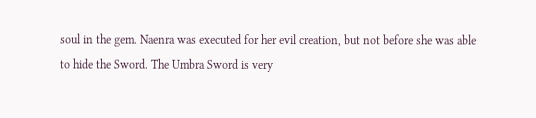soul in the gem. Naenra was executed for her evil creation, but not before she was able to hide the Sword. The Umbra Sword is very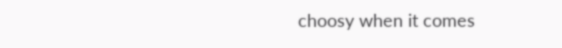choosy when it comes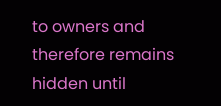to owners and therefore remains hidden until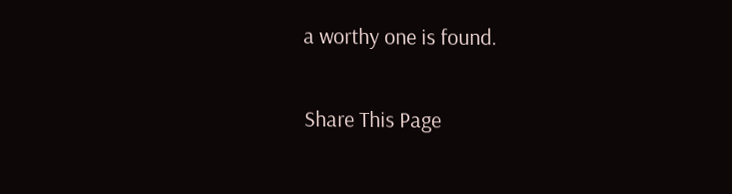a worthy one is found.

Share This Page